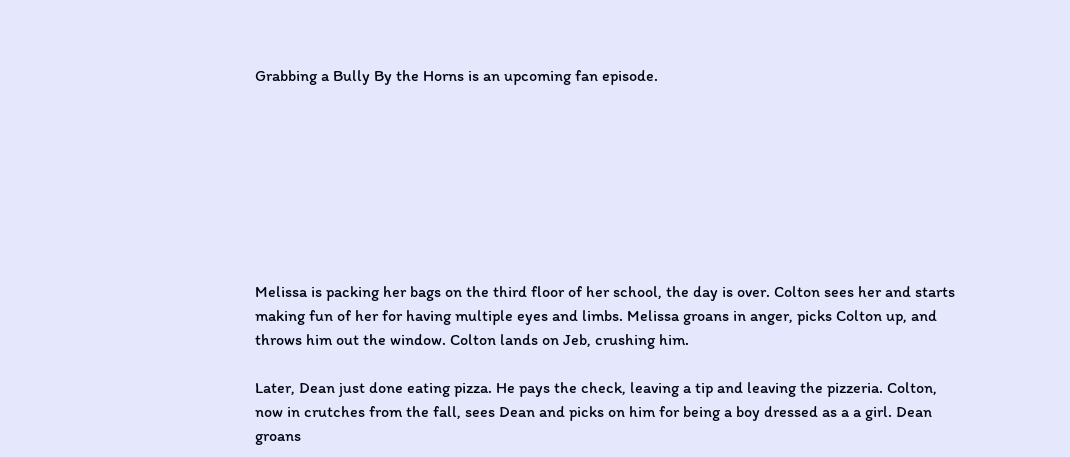Grabbing a Bully By the Horns is an upcoming fan episode.








Melissa is packing her bags on the third floor of her school, the day is over. Colton sees her and starts making fun of her for having multiple eyes and limbs. Melissa groans in anger, picks Colton up, and throws him out the window. Colton lands on Jeb, crushing him.

Later, Dean just done eating pizza. He pays the check, leaving a tip and leaving the pizzeria. Colton, now in crutches from the fall, sees Dean and picks on him for being a boy dressed as a a girl. Dean groans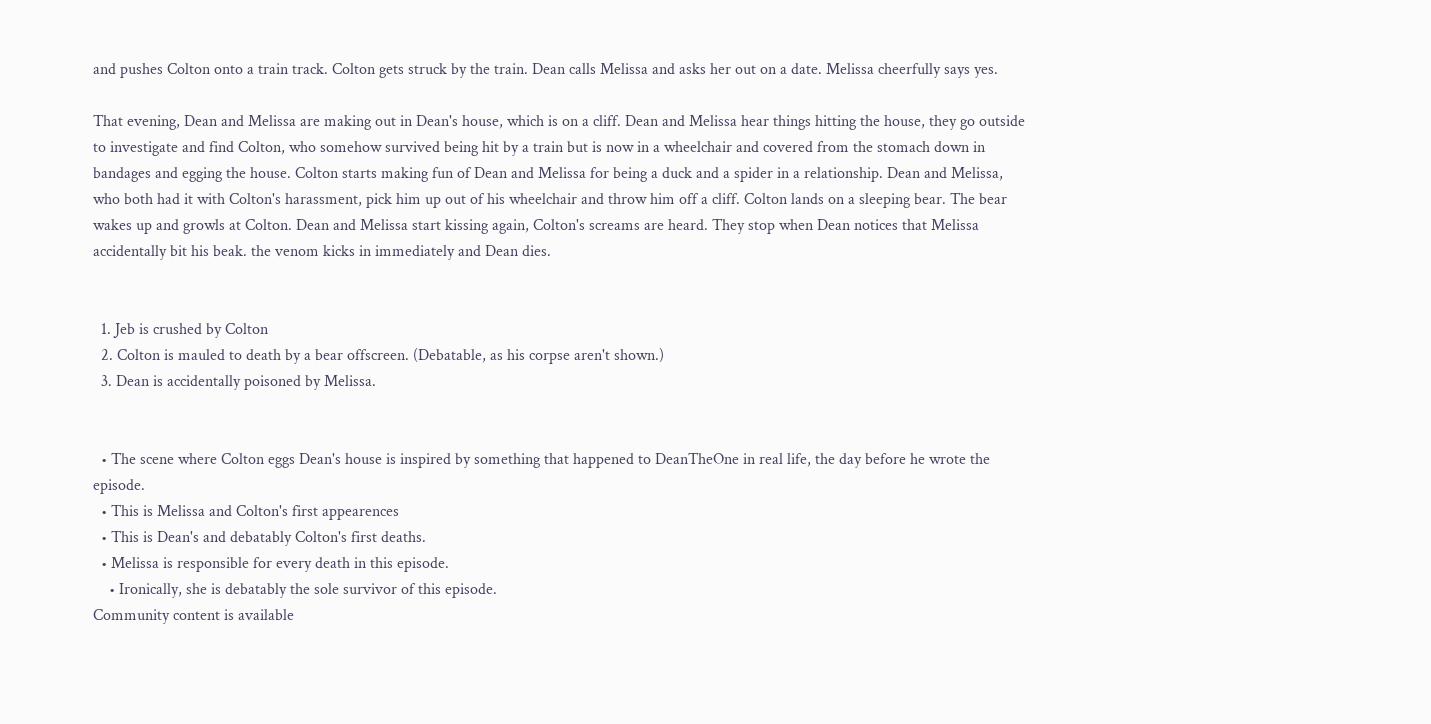and pushes Colton onto a train track. Colton gets struck by the train. Dean calls Melissa and asks her out on a date. Melissa cheerfully says yes.

That evening, Dean and Melissa are making out in Dean's house, which is on a cliff. Dean and Melissa hear things hitting the house, they go outside to investigate and find Colton, who somehow survived being hit by a train but is now in a wheelchair and covered from the stomach down in bandages and egging the house. Colton starts making fun of Dean and Melissa for being a duck and a spider in a relationship. Dean and Melissa, who both had it with Colton's harassment, pick him up out of his wheelchair and throw him off a cliff. Colton lands on a sleeping bear. The bear wakes up and growls at Colton. Dean and Melissa start kissing again, Colton's screams are heard. They stop when Dean notices that Melissa accidentally bit his beak. the venom kicks in immediately and Dean dies.


  1. Jeb is crushed by Colton
  2. Colton is mauled to death by a bear offscreen. (Debatable, as his corpse aren't shown.)
  3. Dean is accidentally poisoned by Melissa.


  • The scene where Colton eggs Dean's house is inspired by something that happened to DeanTheOne in real life, the day before he wrote the episode.
  • This is Melissa and Colton's first appearences
  • This is Dean's and debatably Colton's first deaths.
  • Melissa is responsible for every death in this episode.
    • Ironically, she is debatably the sole survivor of this episode.
Community content is available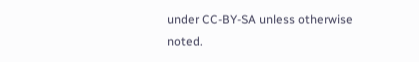under CC-BY-SA unless otherwise noted.